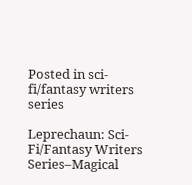Posted in sci-fi/fantasy writers series

Leprechaun: Sci-Fi/Fantasy Writers Series–Magical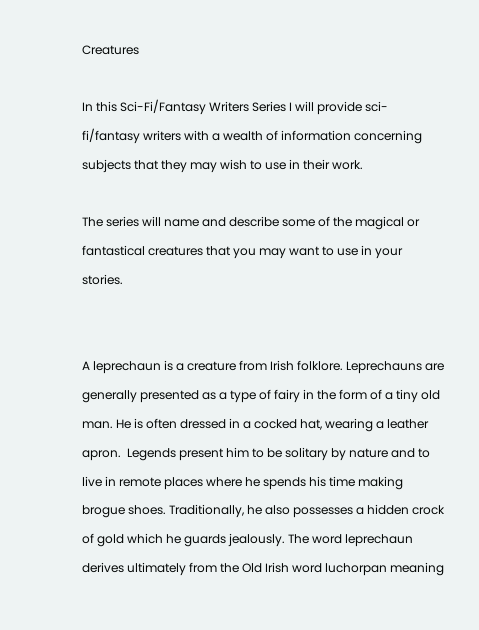Creatures

In this Sci-Fi/Fantasy Writers Series I will provide sci-fi/fantasy writers with a wealth of information concerning subjects that they may wish to use in their work.

The series will name and describe some of the magical or fantastical creatures that you may want to use in your stories.


A leprechaun is a creature from Irish folklore. Leprechauns are generally presented as a type of fairy in the form of a tiny old man. He is often dressed in a cocked hat, wearing a leather apron.  Legends present him to be solitary by nature and to live in remote places where he spends his time making brogue shoes. Traditionally, he also possesses a hidden crock of gold which he guards jealously. The word leprechaun derives ultimately from the Old Irish word luchorpan meaning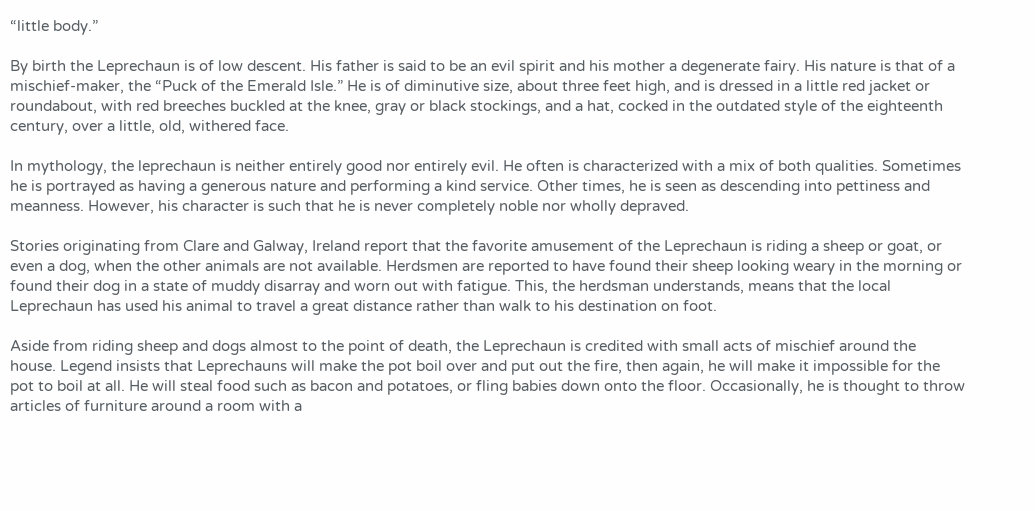“little body.”

By birth the Leprechaun is of low descent. His father is said to be an evil spirit and his mother a degenerate fairy. His nature is that of a mischief-maker, the “Puck of the Emerald Isle.” He is of diminutive size, about three feet high, and is dressed in a little red jacket or roundabout, with red breeches buckled at the knee, gray or black stockings, and a hat, cocked in the outdated style of the eighteenth century, over a little, old, withered face.

In mythology, the leprechaun is neither entirely good nor entirely evil. He often is characterized with a mix of both qualities. Sometimes he is portrayed as having a generous nature and performing a kind service. Other times, he is seen as descending into pettiness and meanness. However, his character is such that he is never completely noble nor wholly depraved.

Stories originating from Clare and Galway, Ireland report that the favorite amusement of the Leprechaun is riding a sheep or goat, or even a dog, when the other animals are not available. Herdsmen are reported to have found their sheep looking weary in the morning or found their dog in a state of muddy disarray and worn out with fatigue. This, the herdsman understands, means that the local Leprechaun has used his animal to travel a great distance rather than walk to his destination on foot.

Aside from riding sheep and dogs almost to the point of death, the Leprechaun is credited with small acts of mischief around the house. Legend insists that Leprechauns will make the pot boil over and put out the fire, then again, he will make it impossible for the pot to boil at all. He will steal food such as bacon and potatoes, or fling babies down onto the floor. Occasionally, he is thought to throw articles of furniture around a room with a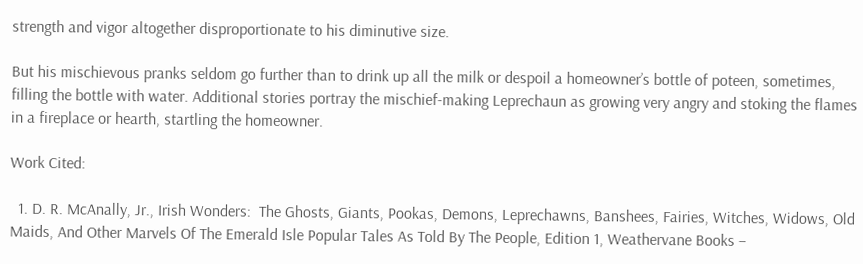strength and vigor altogether disproportionate to his diminutive size.

But his mischievous pranks seldom go further than to drink up all the milk or despoil a homeowner’s bottle of poteen, sometimes, filling the bottle with water. Additional stories portray the mischief-making Leprechaun as growing very angry and stoking the flames in a fireplace or hearth, startling the homeowner.

Work Cited:

  1. D. R. McAnally, Jr., Irish Wonders:  The Ghosts, Giants, Pookas, Demons, Leprechawns, Banshees, Fairies, Witches, Widows, Old Maids, And Other Marvels Of The Emerald Isle Popular Tales As Told By The People, Edition 1, Weathervane Books –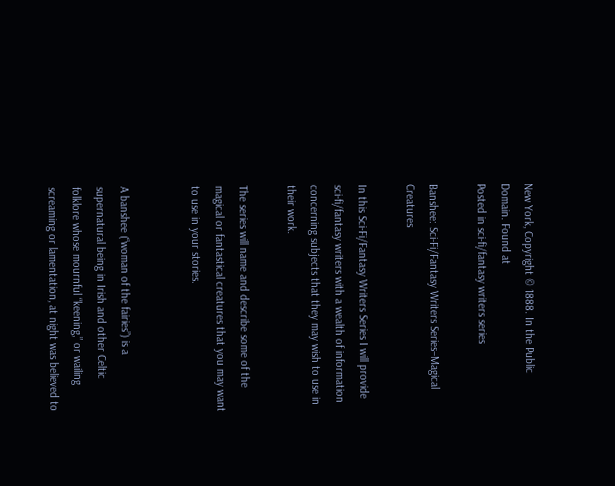New York, Copyright © 1888. In the Public Domain. Found at
Posted in sci-fi/fantasy writers series

Banshee: Sci-Fi/Fantasy Writers Series–Magical Creatures

In this Sci-Fi/Fantasy Writers Series I will provide sci-fi/fantasy writers with a wealth of information concerning subjects that they may wish to use in their work.

The series will name and describe some of the magical or fantastical creatures that you may want to use in your stories.


A banshee (“woman of the fairies”) is a supernatural being in Irish and other Celtic folklore whose mournful “keening,” or wailing screaming or lamentation, at night was believed to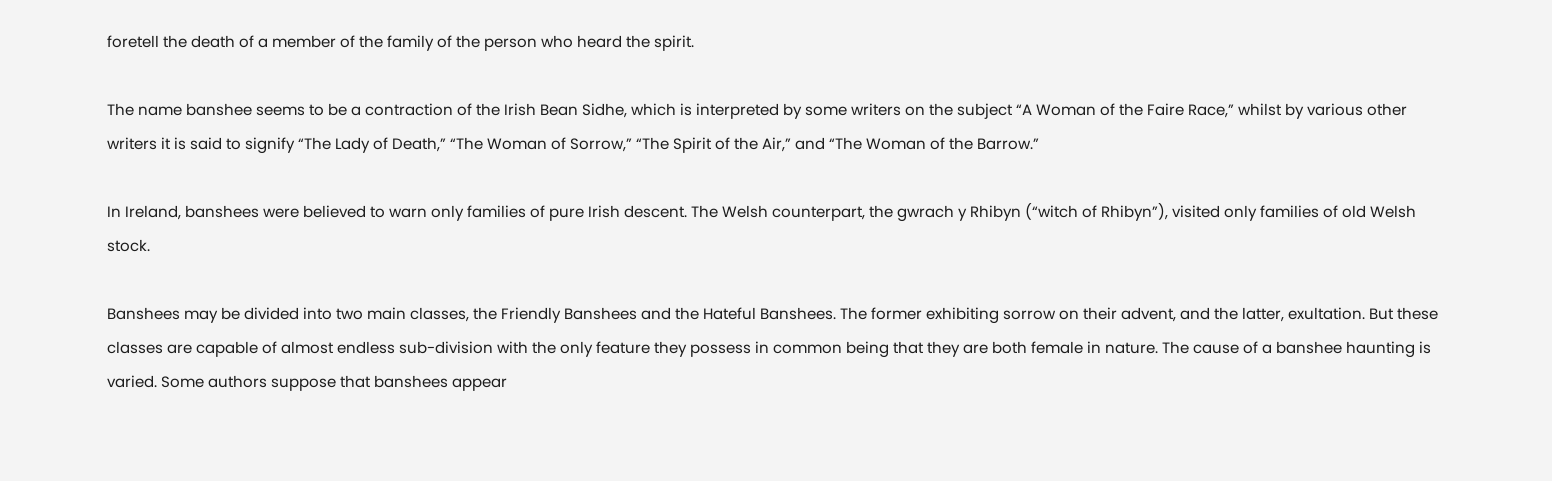foretell the death of a member of the family of the person who heard the spirit.

The name banshee seems to be a contraction of the Irish Bean Sidhe, which is interpreted by some writers on the subject “A Woman of the Faire Race,” whilst by various other writers it is said to signify “The Lady of Death,” “The Woman of Sorrow,” “The Spirit of the Air,” and “The Woman of the Barrow.”

In Ireland, banshees were believed to warn only families of pure Irish descent. The Welsh counterpart, the gwrach y Rhibyn (“witch of Rhibyn”), visited only families of old Welsh stock.

Banshees may be divided into two main classes, the Friendly Banshees and the Hateful Banshees. The former exhibiting sorrow on their advent, and the latter, exultation. But these classes are capable of almost endless sub-division with the only feature they possess in common being that they are both female in nature. The cause of a banshee haunting is varied. Some authors suppose that banshees appear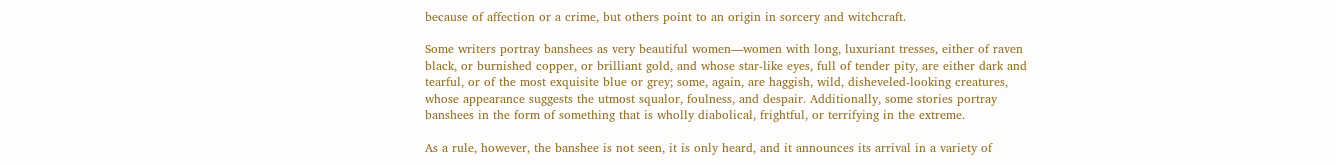because of affection or a crime, but others point to an origin in sorcery and witchcraft.

Some writers portray banshees as very beautiful women—women with long, luxuriant tresses, either of raven black, or burnished copper, or brilliant gold, and whose star-like eyes, full of tender pity, are either dark and tearful, or of the most exquisite blue or grey; some, again, are haggish, wild, disheveled-looking creatures, whose appearance suggests the utmost squalor, foulness, and despair. Additionally, some stories portray banshees in the form of something that is wholly diabolical, frightful, or terrifying in the extreme.

As a rule, however, the banshee is not seen, it is only heard, and it announces its arrival in a variety of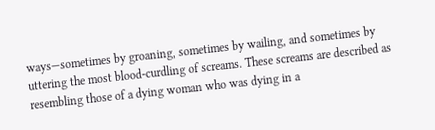ways—sometimes by groaning, sometimes by wailing, and sometimes by uttering the most blood-curdling of screams. These screams are described as resembling those of a dying woman who was dying in a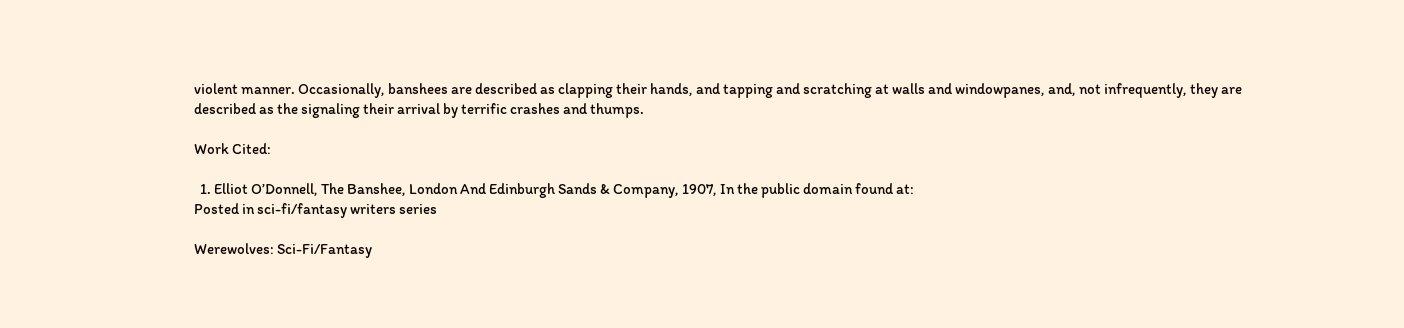violent manner. Occasionally, banshees are described as clapping their hands, and tapping and scratching at walls and windowpanes, and, not infrequently, they are described as the signaling their arrival by terrific crashes and thumps.

Work Cited:

  1. Elliot O’Donnell, The Banshee, London And Edinburgh Sands & Company, 1907, In the public domain found at:
Posted in sci-fi/fantasy writers series

Werewolves: Sci-Fi/Fantasy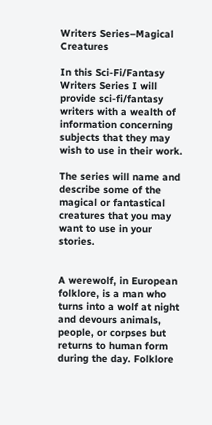Writers Series–Magical Creatures

In this Sci-Fi/Fantasy Writers Series I will provide sci-fi/fantasy writers with a wealth of information concerning subjects that they may wish to use in their work.

The series will name and describe some of the magical or fantastical creatures that you may want to use in your stories.


A werewolf, in European folklore, is a man who turns into a wolf at night and devours animals, people, or corpses but returns to human form during the day. Folklore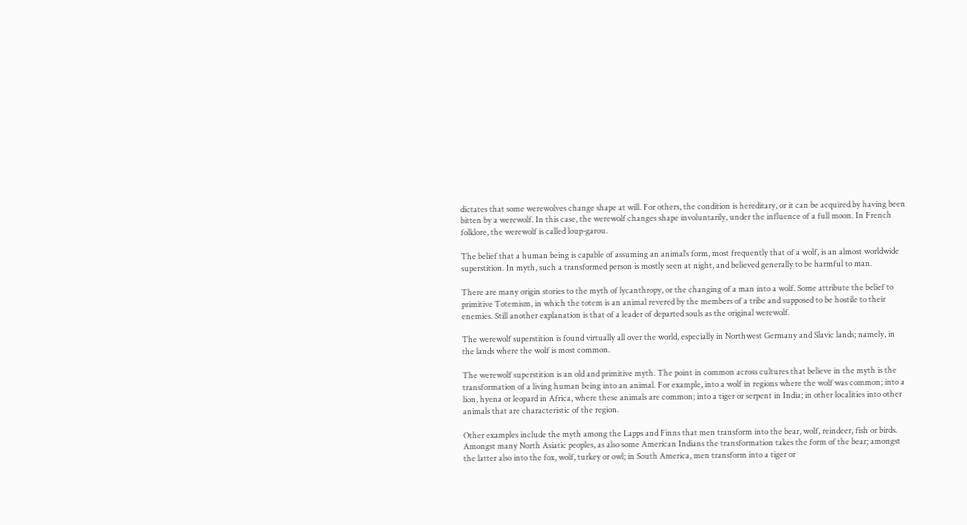dictates that some werewolves change shape at will. For others, the condition is hereditary, or it can be acquired by having been bitten by a werewolf. In this case, the werewolf changes shape involuntarily, under the influence of a full moon. In French folklore, the werewolf is called loup-garou.

The belief that a human being is capable of assuming an animal’s form, most frequently that of a wolf, is an almost worldwide superstition. In myth, such a transformed person is mostly seen at night, and believed generally to be harmful to man.

There are many origin stories to the myth of lycanthropy, or the changing of a man into a wolf. Some attribute the belief to primitive Totemism, in which the totem is an animal revered by the members of a tribe and supposed to be hostile to their enemies. Still another explanation is that of a leader of departed souls as the original werewolf.

The werewolf superstition is found virtually all over the world, especially in Northwest Germany and Slavic lands; namely, in the lands where the wolf is most common.

The werewolf superstition is an old and primitive myth. The point in common across cultures that believe in the myth is the transformation of a living human being into an animal. For example, into a wolf in regions where the wolf was common; into a lion, hyena or leopard in Africa, where these animals are common; into a tiger or serpent in India; in other localities into other animals that are characteristic of the region.

Other examples include the myth among the Lapps and Finns that men transform into the bear, wolf, reindeer, fish or birds. Amongst many North Asiatic peoples, as also some American Indians the transformation takes the form of the bear; amongst the latter also into the fox, wolf, turkey or owl; in South America, men transform into a tiger or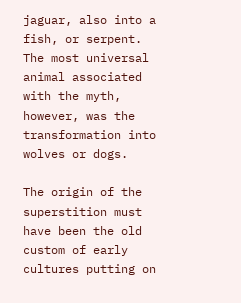jaguar, also into a fish, or serpent. The most universal animal associated with the myth, however, was the transformation into wolves or dogs.

The origin of the superstition must have been the old custom of early cultures putting on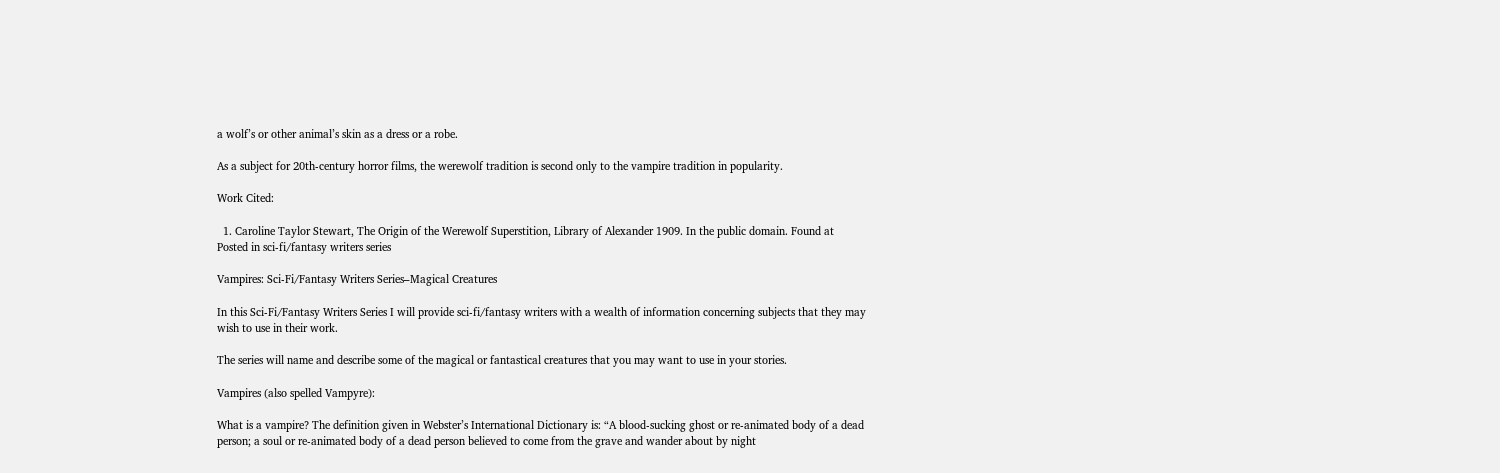a wolf’s or other animal’s skin as a dress or a robe.

As a subject for 20th-century horror films, the werewolf tradition is second only to the vampire tradition in popularity.

Work Cited:

  1. Caroline Taylor Stewart, The Origin of the Werewolf Superstition, Library of Alexander 1909. In the public domain. Found at
Posted in sci-fi/fantasy writers series

Vampires: Sci-Fi/Fantasy Writers Series–Magical Creatures

In this Sci-Fi/Fantasy Writers Series I will provide sci-fi/fantasy writers with a wealth of information concerning subjects that they may wish to use in their work.

The series will name and describe some of the magical or fantastical creatures that you may want to use in your stories.

Vampires (also spelled Vampyre):

What is a vampire? The definition given in Webster’s International Dictionary is: “A blood-sucking ghost or re-animated body of a dead person; a soul or re-animated body of a dead person believed to come from the grave and wander about by night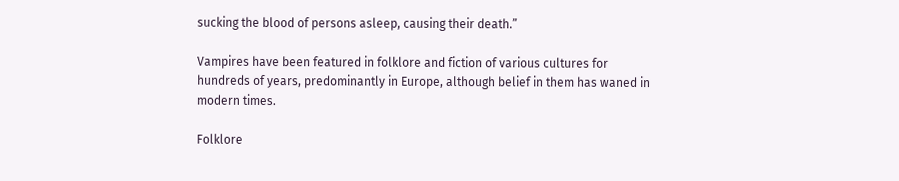sucking the blood of persons asleep, causing their death.”

Vampires have been featured in folklore and fiction of various cultures for hundreds of years, predominantly in Europe, although belief in them has waned in modern times.

Folklore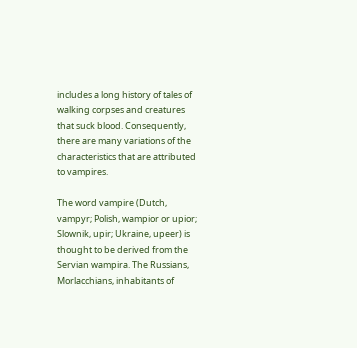includes a long history of tales of walking corpses and creatures that suck blood. Consequently, there are many variations of the characteristics that are attributed to vampires.

The word vampire (Dutch, vampyr; Polish, wampior or upior; Slownik, upir; Ukraine, upeer) is thought to be derived from the Servian wampira. The Russians, Morlacchians, inhabitants of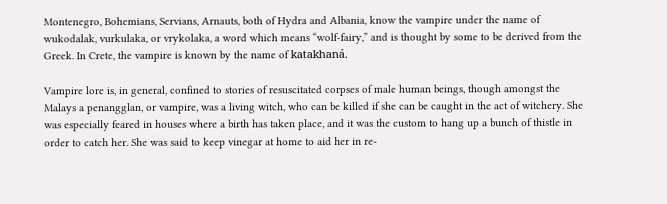Montenegro, Bohemians, Servians, Arnauts, both of Hydra and Albania, know the vampire under the name of wukodalak, vurkulaka, or vrykolaka, a word which means “wolf-fairy,” and is thought by some to be derived from the Greek. In Crete, the vampire is known by the name of katakhaná.

Vampire lore is, in general, confined to stories of resuscitated corpses of male human beings, though amongst the Malays a penangglan, or vampire, was a living witch, who can be killed if she can be caught in the act of witchery. She was especially feared in houses where a birth has taken place, and it was the custom to hang up a bunch of thistle in order to catch her. She was said to keep vinegar at home to aid her in re-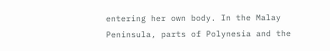entering her own body. In the Malay Peninsula, parts of Polynesia and the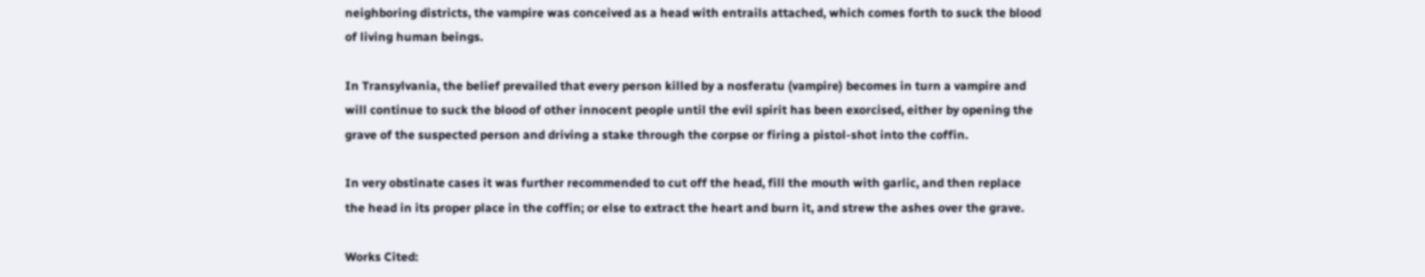neighboring districts, the vampire was conceived as a head with entrails attached, which comes forth to suck the blood of living human beings.

In Transylvania, the belief prevailed that every person killed by a nosferatu (vampire) becomes in turn a vampire and will continue to suck the blood of other innocent people until the evil spirit has been exorcised, either by opening the grave of the suspected person and driving a stake through the corpse or firing a pistol-shot into the coffin.

In very obstinate cases it was further recommended to cut off the head, fill the mouth with garlic, and then replace the head in its proper place in the coffin; or else to extract the heart and burn it, and strew the ashes over the grave.

Works Cited: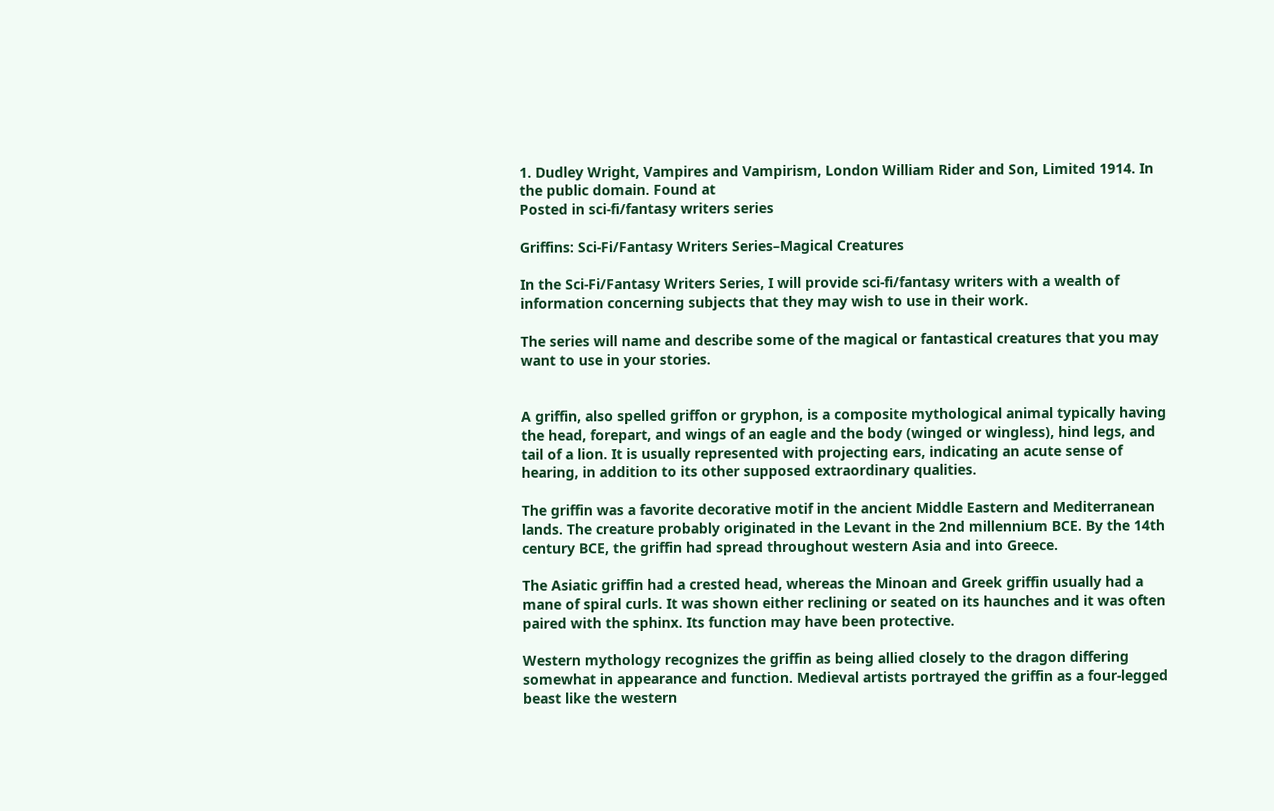1. Dudley Wright, Vampires and Vampirism, London William Rider and Son, Limited 1914. In the public domain. Found at
Posted in sci-fi/fantasy writers series

Griffins: Sci-Fi/Fantasy Writers Series–Magical Creatures

In the Sci-Fi/Fantasy Writers Series, I will provide sci-fi/fantasy writers with a wealth of information concerning subjects that they may wish to use in their work.

The series will name and describe some of the magical or fantastical creatures that you may want to use in your stories.


A griffin, also spelled griffon or gryphon, is a composite mythological animal typically having the head, forepart, and wings of an eagle and the body (winged or wingless), hind legs, and tail of a lion. It is usually represented with projecting ears, indicating an acute sense of hearing, in addition to its other supposed extraordinary qualities.

The griffin was a favorite decorative motif in the ancient Middle Eastern and Mediterranean lands. The creature probably originated in the Levant in the 2nd millennium BCE. By the 14th century BCE, the griffin had spread throughout western Asia and into Greece.

The Asiatic griffin had a crested head, whereas the Minoan and Greek griffin usually had a mane of spiral curls. It was shown either reclining or seated on its haunches and it was often paired with the sphinx. Its function may have been protective.

Western mythology recognizes the griffin as being allied closely to the dragon differing somewhat in appearance and function. Medieval artists portrayed the griffin as a four-legged beast like the western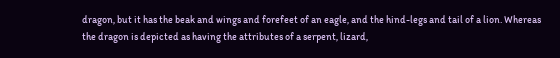dragon, but it has the beak and wings and forefeet of an eagle, and the hind-legs and tail of a lion. Whereas the dragon is depicted as having the attributes of a serpent, lizard,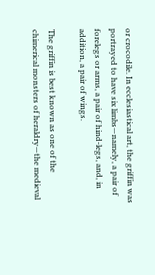or crocodile. In ecclesiastical art, the griffin was portrayed to have six limbs—namely, a pair of forelegs or arms, a pair of hind-legs, and, in addition, a pair of wings.

The griffin is best known as one of the chimerical monsters of heraldry—the medieval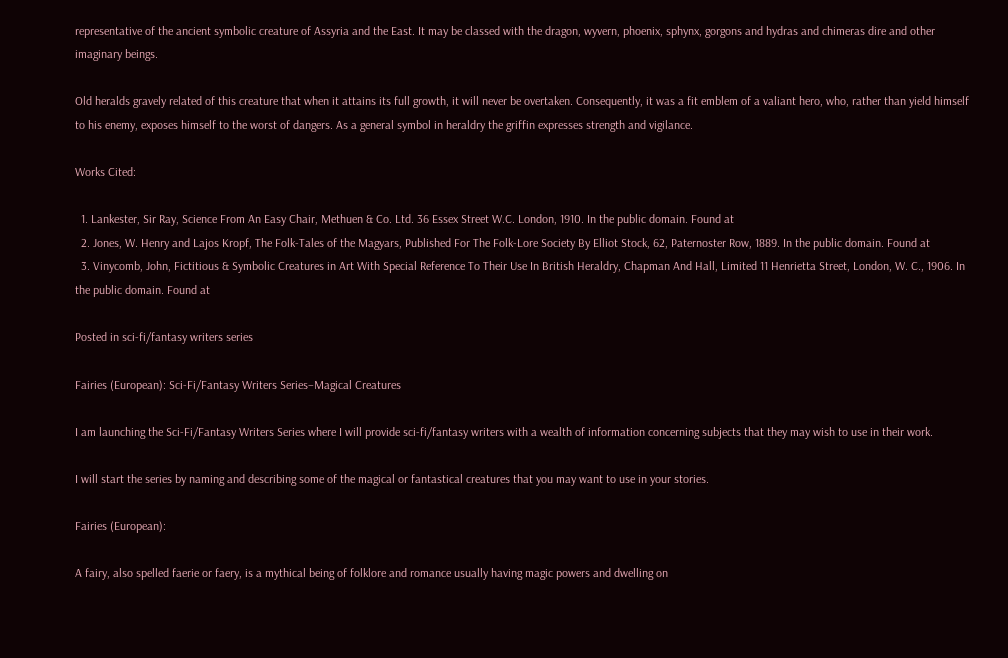representative of the ancient symbolic creature of Assyria and the East. It may be classed with the dragon, wyvern, phoenix, sphynx, gorgons and hydras and chimeras dire and other imaginary beings.

Old heralds gravely related of this creature that when it attains its full growth, it will never be overtaken. Consequently, it was a fit emblem of a valiant hero, who, rather than yield himself to his enemy, exposes himself to the worst of dangers. As a general symbol in heraldry the griffin expresses strength and vigilance.

Works Cited:

  1. Lankester, Sir Ray, Science From An Easy Chair, Methuen & Co. Ltd. 36 Essex Street W.C. London, 1910. In the public domain. Found at
  2. Jones, W. Henry and Lajos Kropf, The Folk-Tales of the Magyars, Published For The Folk-Lore Society By Elliot Stock, 62, Paternoster Row, 1889. In the public domain. Found at
  3. Vinycomb, John, Fictitious & Symbolic Creatures in Art With Special Reference To Their Use In British Heraldry, Chapman And Hall, Limited 11 Henrietta Street, London, W. C., 1906. In the public domain. Found at

Posted in sci-fi/fantasy writers series

Fairies (European): Sci-Fi/Fantasy Writers Series–Magical Creatures

I am launching the Sci-Fi/Fantasy Writers Series where I will provide sci-fi/fantasy writers with a wealth of information concerning subjects that they may wish to use in their work.

I will start the series by naming and describing some of the magical or fantastical creatures that you may want to use in your stories.

Fairies (European):

A fairy, also spelled faerie or faery, is a mythical being of folklore and romance usually having magic powers and dwelling on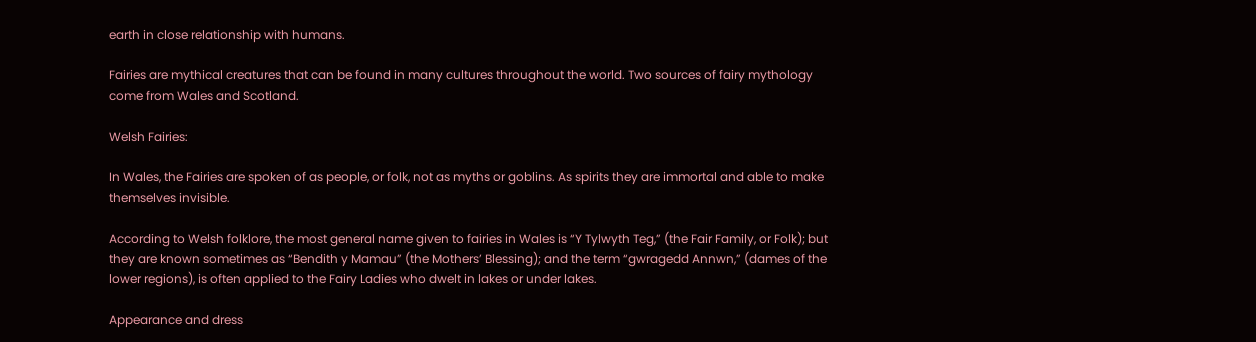earth in close relationship with humans.

Fairies are mythical creatures that can be found in many cultures throughout the world. Two sources of fairy mythology come from Wales and Scotland.

Welsh Fairies:

In Wales, the Fairies are spoken of as people, or folk, not as myths or goblins. As spirits they are immortal and able to make themselves invisible.

According to Welsh folklore, the most general name given to fairies in Wales is “Y Tylwyth Teg,” (the Fair Family, or Folk); but they are known sometimes as “Bendith y Mamau” (the Mothers’ Blessing); and the term “gwragedd Annwn,” (dames of the lower regions), is often applied to the Fairy Ladies who dwelt in lakes or under lakes.

Appearance and dress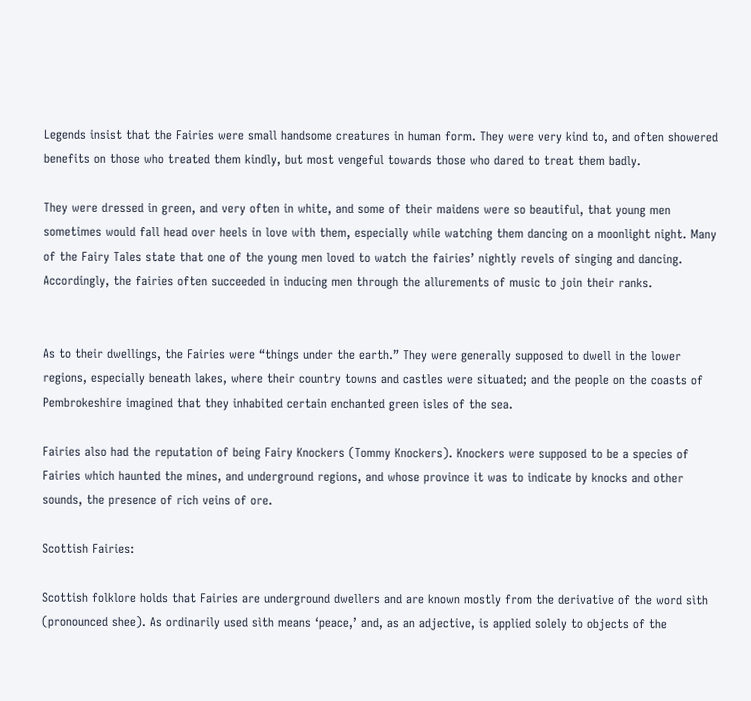Legends insist that the Fairies were small handsome creatures in human form. They were very kind to, and often showered benefits on those who treated them kindly, but most vengeful towards those who dared to treat them badly.

They were dressed in green, and very often in white, and some of their maidens were so beautiful, that young men sometimes would fall head over heels in love with them, especially while watching them dancing on a moonlight night. Many of the Fairy Tales state that one of the young men loved to watch the fairies’ nightly revels of singing and dancing. Accordingly, the fairies often succeeded in inducing men through the allurements of music to join their ranks.


As to their dwellings, the Fairies were “things under the earth.” They were generally supposed to dwell in the lower regions, especially beneath lakes, where their country towns and castles were situated; and the people on the coasts of Pembrokeshire imagined that they inhabited certain enchanted green isles of the sea.

Fairies also had the reputation of being Fairy Knockers (Tommy Knockers). Knockers were supposed to be a species of Fairies which haunted the mines, and underground regions, and whose province it was to indicate by knocks and other sounds, the presence of rich veins of ore.

Scottish Fairies:

Scottish folklore holds that Fairies are underground dwellers and are known mostly from the derivative of the word sìth (pronounced shee). As ordinarily used sìth means ‘peace,’ and, as an adjective, is applied solely to objects of the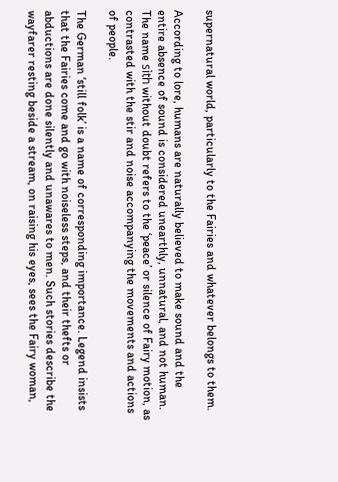supernatural world, particularly to the Fairies and whatever belongs to them.

According to lore, humans are naturally believed to make sound and the entire absence of sound is considered unearthly, unnatural, and not human. The name sìth without doubt refers to the ‘peace’ or silence of Fairy motion, as contrasted with the stir and noise accompanying the movements and actions of people.

The German ‘still folk’ is a name of corresponding importance. Legend insists that the Fairies come and go with noiseless steps, and their thefts or abductions are done silently and unawares to men. Such stories describe the wayfarer resting beside a stream, on raising his eyes, sees the Fairy woman,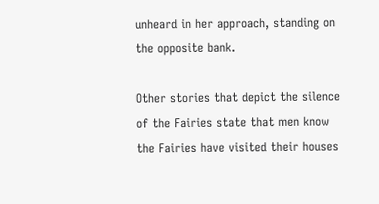unheard in her approach, standing on the opposite bank.

Other stories that depict the silence of the Fairies state that men know the Fairies have visited their houses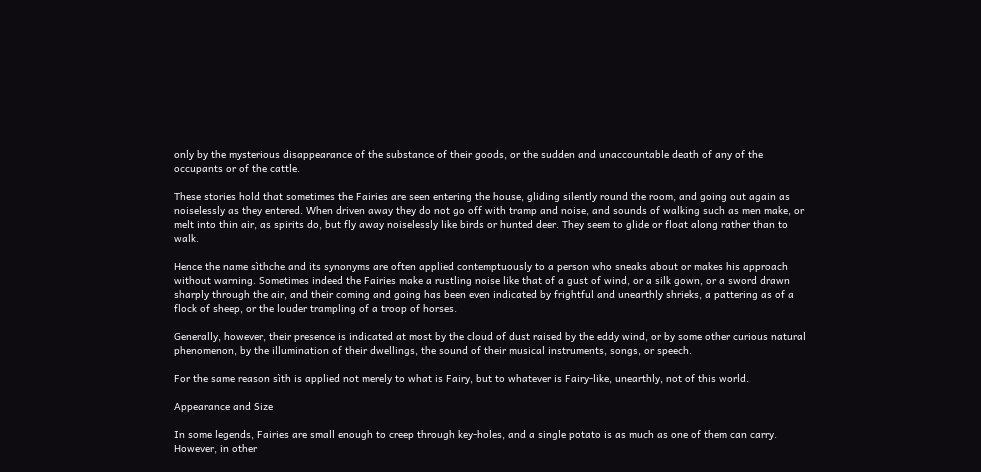only by the mysterious disappearance of the substance of their goods, or the sudden and unaccountable death of any of the occupants or of the cattle.

These stories hold that sometimes the Fairies are seen entering the house, gliding silently round the room, and going out again as noiselessly as they entered. When driven away they do not go off with tramp and noise, and sounds of walking such as men make, or melt into thin air, as spirits do, but fly away noiselessly like birds or hunted deer. They seem to glide or float along rather than to walk.

Hence the name sìthche and its synonyms are often applied contemptuously to a person who sneaks about or makes his approach without warning. Sometimes indeed the Fairies make a rustling noise like that of a gust of wind, or a silk gown, or a sword drawn sharply through the air, and their coming and going has been even indicated by frightful and unearthly shrieks, a pattering as of a flock of sheep, or the louder trampling of a troop of horses.

Generally, however, their presence is indicated at most by the cloud of dust raised by the eddy wind, or by some other curious natural phenomenon, by the illumination of their dwellings, the sound of their musical instruments, songs, or speech.

For the same reason sìth is applied not merely to what is Fairy, but to whatever is Fairy-like, unearthly, not of this world.

Appearance and Size

In some legends, Fairies are small enough to creep through key-holes, and a single potato is as much as one of them can carry. However, in other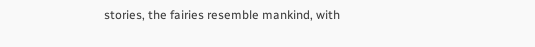stories, the fairies resemble mankind, with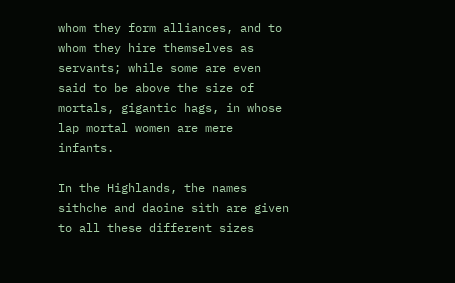whom they form alliances, and to whom they hire themselves as servants; while some are even said to be above the size of mortals, gigantic hags, in whose lap mortal women are mere infants.

In the Highlands, the names sithche and daoine sìth are given to all these different sizes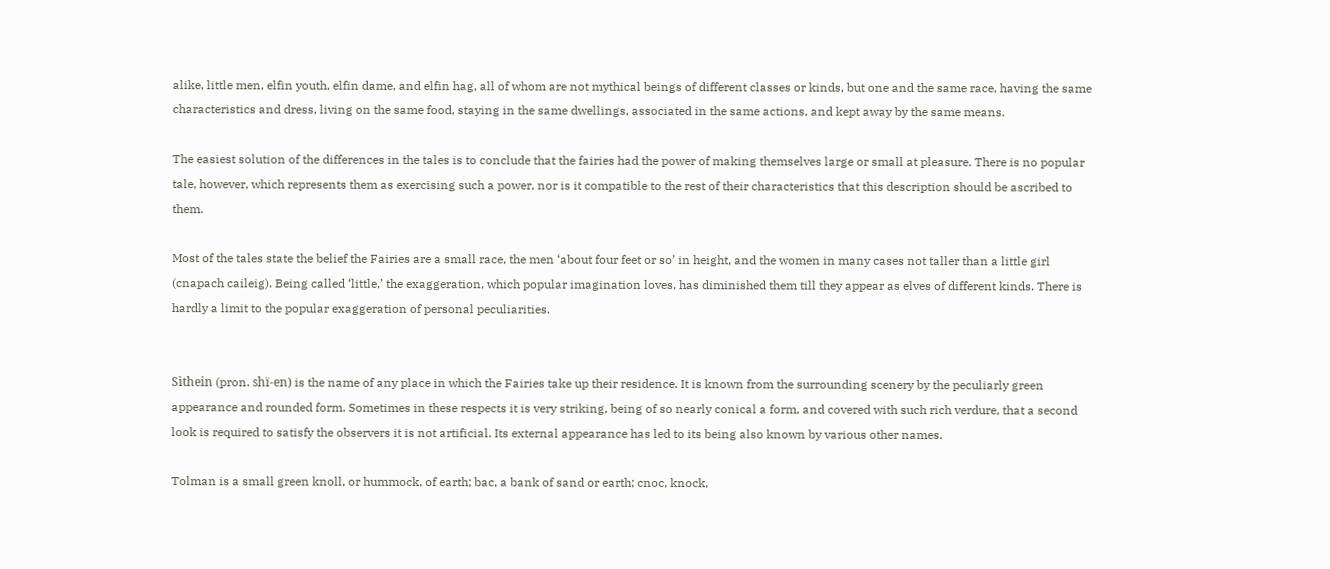alike, little men, elfin youth, elfin dame, and elfin hag, all of whom are not mythical beings of different classes or kinds, but one and the same race, having the same characteristics and dress, living on the same food, staying in the same dwellings, associated in the same actions, and kept away by the same means.

The easiest solution of the differences in the tales is to conclude that the fairies had the power of making themselves large or small at pleasure. There is no popular tale, however, which represents them as exercising such a power, nor is it compatible to the rest of their characteristics that this description should be ascribed to them.

Most of the tales state the belief the Fairies are a small race, the men ‘about four feet or so’ in height, and the women in many cases not taller than a little girl (cnapach caileig). Being called ‘little,’ the exaggeration, which popular imagination loves, has diminished them till they appear as elves of different kinds. There is hardly a limit to the popular exaggeration of personal peculiarities.


Sìthein (pron. shï-en) is the name of any place in which the Fairies take up their residence. It is known from the surrounding scenery by the peculiarly green appearance and rounded form. Sometimes in these respects it is very striking, being of so nearly conical a form, and covered with such rich verdure, that a second look is required to satisfy the observers it is not artificial. Its external appearance has led to its being also known by various other names.

Tolman is a small green knoll, or hummock, of earth; bac, a bank of sand or earth; cnoc, knock,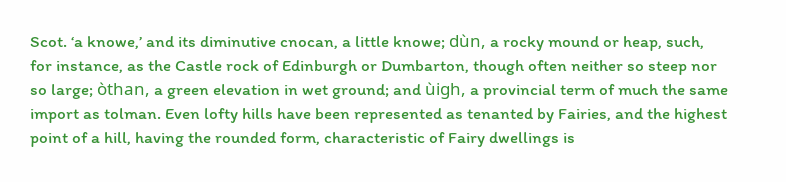Scot. ‘a knowe,’ and its diminutive cnocan, a little knowe; dùn, a rocky mound or heap, such, for instance, as the Castle rock of Edinburgh or Dumbarton, though often neither so steep nor so large; òthan, a green elevation in wet ground; and ùigh, a provincial term of much the same import as tolman. Even lofty hills have been represented as tenanted by Fairies, and the highest point of a hill, having the rounded form, characteristic of Fairy dwellings is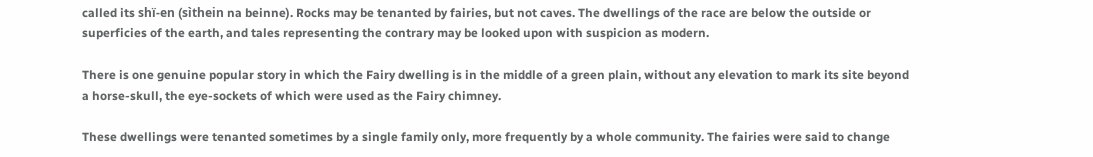called its shï-en (sìthein na beinne). Rocks may be tenanted by fairies, but not caves. The dwellings of the race are below the outside or superficies of the earth, and tales representing the contrary may be looked upon with suspicion as modern.

There is one genuine popular story in which the Fairy dwelling is in the middle of a green plain, without any elevation to mark its site beyond a horse-skull, the eye-sockets of which were used as the Fairy chimney.

These dwellings were tenanted sometimes by a single family only, more frequently by a whole community. The fairies were said to change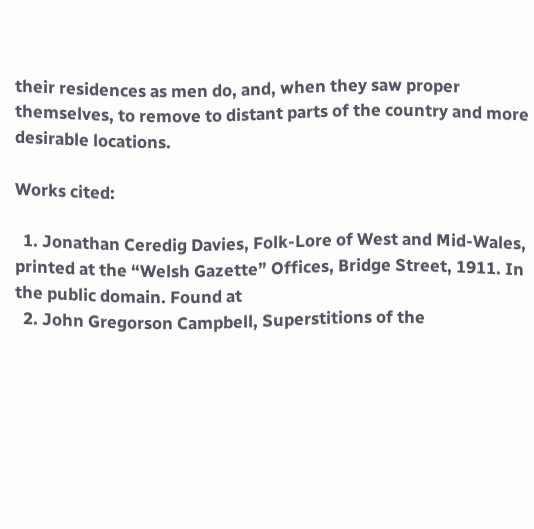their residences as men do, and, when they saw proper themselves, to remove to distant parts of the country and more desirable locations.

Works cited:

  1. Jonathan Ceredig Davies, Folk-Lore of West and Mid-Wales, printed at the “Welsh Gazette” Offices, Bridge Street, 1911. In the public domain. Found at
  2. John Gregorson Campbell, Superstitions of the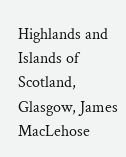Highlands and Islands of Scotland, Glasgow, James MacLehose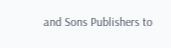and Sons Publishers to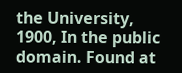the University, 1900, In the public domain. Found at